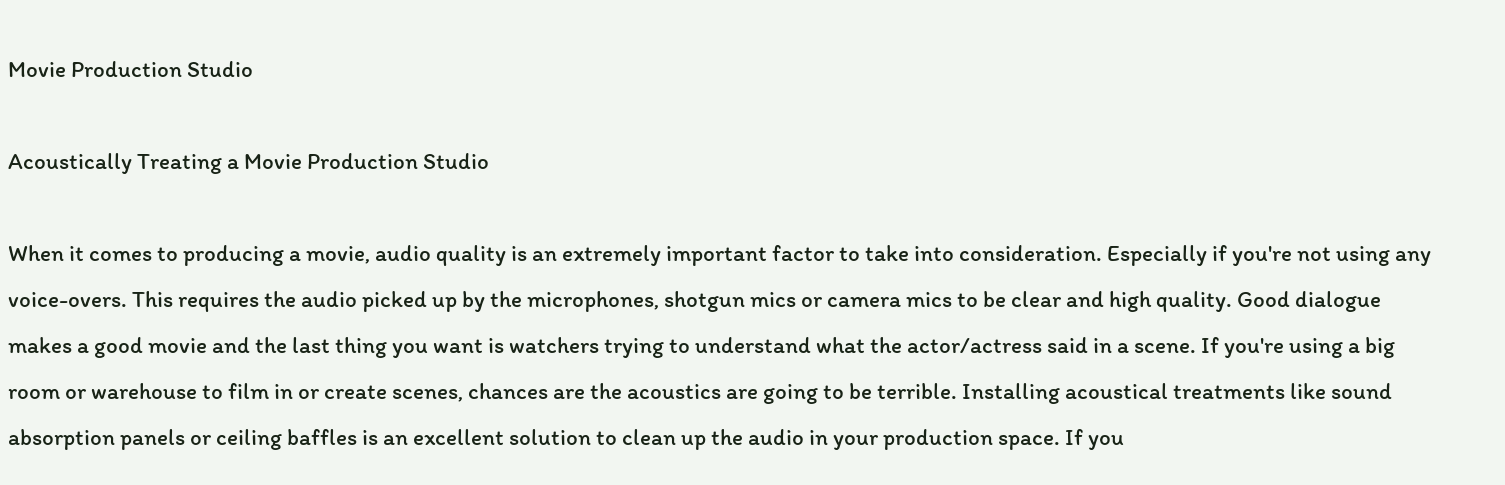Movie Production Studio

Acoustically Treating a Movie Production Studio

When it comes to producing a movie, audio quality is an extremely important factor to take into consideration. Especially if you're not using any voice-overs. This requires the audio picked up by the microphones, shotgun mics or camera mics to be clear and high quality. Good dialogue makes a good movie and the last thing you want is watchers trying to understand what the actor/actress said in a scene. If you're using a big room or warehouse to film in or create scenes, chances are the acoustics are going to be terrible. Installing acoustical treatments like sound absorption panels or ceiling baffles is an excellent solution to clean up the audio in your production space. If you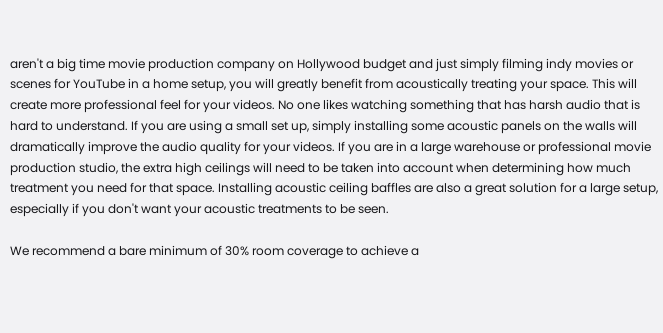aren't a big time movie production company on Hollywood budget and just simply filming indy movies or scenes for YouTube in a home setup, you will greatly benefit from acoustically treating your space. This will create more professional feel for your videos. No one likes watching something that has harsh audio that is hard to understand. If you are using a small set up, simply installing some acoustic panels on the walls will dramatically improve the audio quality for your videos. If you are in a large warehouse or professional movie production studio, the extra high ceilings will need to be taken into account when determining how much treatment you need for that space. Installing acoustic ceiling baffles are also a great solution for a large setup, especially if you don't want your acoustic treatments to be seen.

We recommend a bare minimum of 30% room coverage to achieve a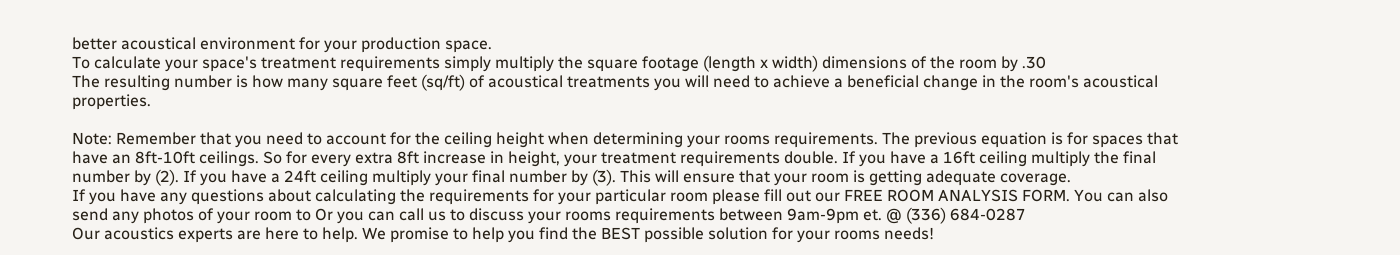better acoustical environment for your production space.
To calculate your space's treatment requirements simply multiply the square footage (length x width) dimensions of the room by .30
The resulting number is how many square feet (sq/ft) of acoustical treatments you will need to achieve a beneficial change in the room's acoustical properties.

Note: Remember that you need to account for the ceiling height when determining your rooms requirements. The previous equation is for spaces that have an 8ft-10ft ceilings. So for every extra 8ft increase in height, your treatment requirements double. If you have a 16ft ceiling multiply the final number by (2). If you have a 24ft ceiling multiply your final number by (3). This will ensure that your room is getting adequate coverage.
If you have any questions about calculating the requirements for your particular room please fill out our FREE ROOM ANALYSIS FORM. You can also send any photos of your room to Or you can call us to discuss your rooms requirements between 9am-9pm et. @ (336) 684-0287
Our acoustics experts are here to help. We promise to help you find the BEST possible solution for your rooms needs!